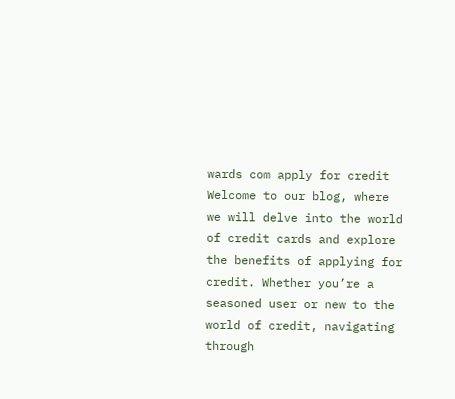wards com apply for credit
Welcome to our blog, where we will delve into the world of credit cards and explore the benefits of applying for credit. Whether you’re a seasoned user or new to the world of credit, navigating through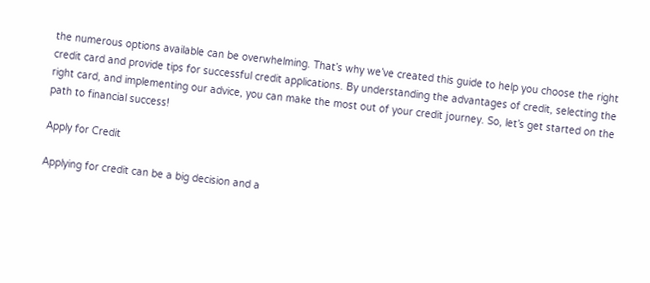the numerous options available can be overwhelming. That’s why we’ve created this guide to help you choose the right credit card and provide tips for successful credit applications. By understanding the advantages of credit, selecting the right card, and implementing our advice, you can make the most out of your credit journey. So, let’s get started on the path to financial success!

Apply for Credit

Applying for credit can be a big decision and a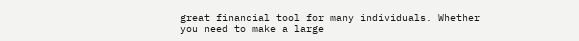great financial tool for many individuals. Whether you need to make a large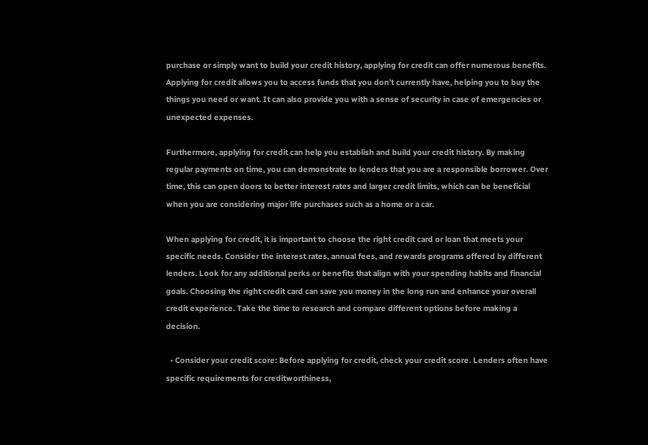purchase or simply want to build your credit history, applying for credit can offer numerous benefits. Applying for credit allows you to access funds that you don’t currently have, helping you to buy the things you need or want. It can also provide you with a sense of security in case of emergencies or unexpected expenses.

Furthermore, applying for credit can help you establish and build your credit history. By making regular payments on time, you can demonstrate to lenders that you are a responsible borrower. Over time, this can open doors to better interest rates and larger credit limits, which can be beneficial when you are considering major life purchases such as a home or a car.

When applying for credit, it is important to choose the right credit card or loan that meets your specific needs. Consider the interest rates, annual fees, and rewards programs offered by different lenders. Look for any additional perks or benefits that align with your spending habits and financial goals. Choosing the right credit card can save you money in the long run and enhance your overall credit experience. Take the time to research and compare different options before making a decision.

  • Consider your credit score: Before applying for credit, check your credit score. Lenders often have specific requirements for creditworthiness,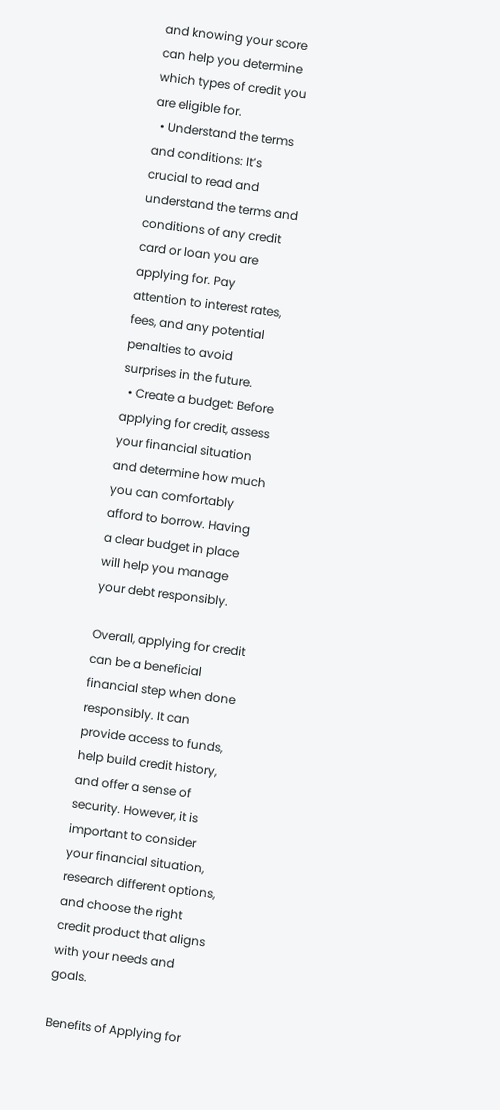and knowing your score can help you determine which types of credit you are eligible for.
  • Understand the terms and conditions: It’s crucial to read and understand the terms and conditions of any credit card or loan you are applying for. Pay attention to interest rates, fees, and any potential penalties to avoid surprises in the future.
  • Create a budget: Before applying for credit, assess your financial situation and determine how much you can comfortably afford to borrow. Having a clear budget in place will help you manage your debt responsibly.

Overall, applying for credit can be a beneficial financial step when done responsibly. It can provide access to funds, help build credit history, and offer a sense of security. However, it is important to consider your financial situation, research different options, and choose the right credit product that aligns with your needs and goals.

Benefits of Applying for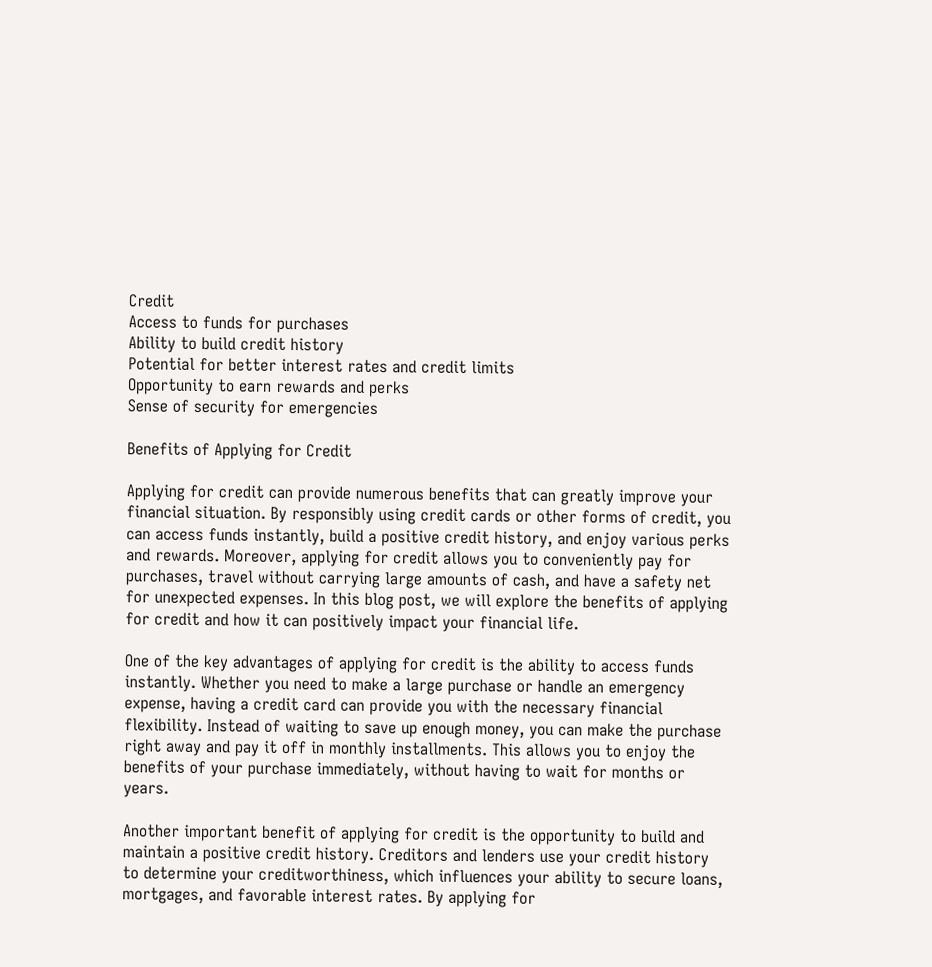Credit
Access to funds for purchases
Ability to build credit history
Potential for better interest rates and credit limits
Opportunity to earn rewards and perks
Sense of security for emergencies

Benefits of Applying for Credit

Applying for credit can provide numerous benefits that can greatly improve your financial situation. By responsibly using credit cards or other forms of credit, you can access funds instantly, build a positive credit history, and enjoy various perks and rewards. Moreover, applying for credit allows you to conveniently pay for purchases, travel without carrying large amounts of cash, and have a safety net for unexpected expenses. In this blog post, we will explore the benefits of applying for credit and how it can positively impact your financial life.

One of the key advantages of applying for credit is the ability to access funds instantly. Whether you need to make a large purchase or handle an emergency expense, having a credit card can provide you with the necessary financial flexibility. Instead of waiting to save up enough money, you can make the purchase right away and pay it off in monthly installments. This allows you to enjoy the benefits of your purchase immediately, without having to wait for months or years.

Another important benefit of applying for credit is the opportunity to build and maintain a positive credit history. Creditors and lenders use your credit history to determine your creditworthiness, which influences your ability to secure loans, mortgages, and favorable interest rates. By applying for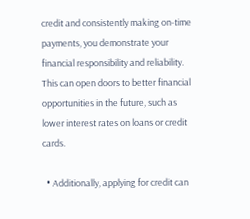credit and consistently making on-time payments, you demonstrate your financial responsibility and reliability. This can open doors to better financial opportunities in the future, such as lower interest rates on loans or credit cards.

  • Additionally, applying for credit can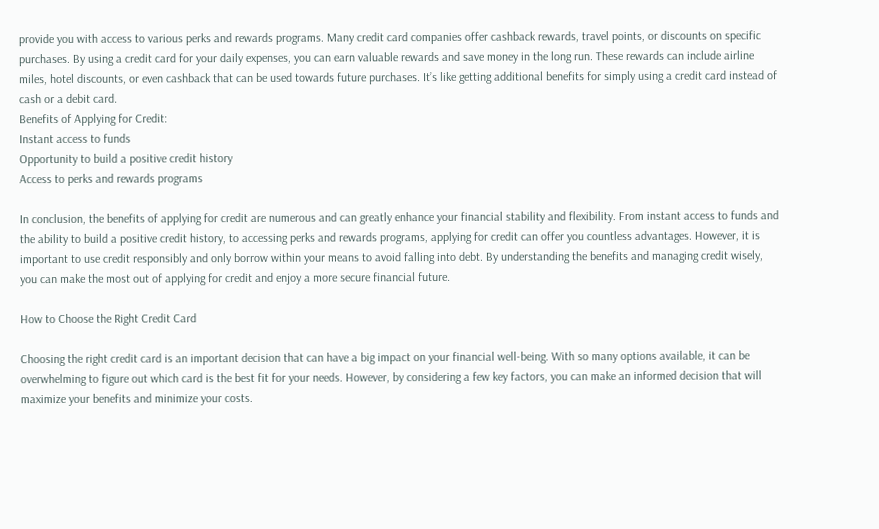provide you with access to various perks and rewards programs. Many credit card companies offer cashback rewards, travel points, or discounts on specific purchases. By using a credit card for your daily expenses, you can earn valuable rewards and save money in the long run. These rewards can include airline miles, hotel discounts, or even cashback that can be used towards future purchases. It’s like getting additional benefits for simply using a credit card instead of cash or a debit card.
Benefits of Applying for Credit:
Instant access to funds
Opportunity to build a positive credit history
Access to perks and rewards programs

In conclusion, the benefits of applying for credit are numerous and can greatly enhance your financial stability and flexibility. From instant access to funds and the ability to build a positive credit history, to accessing perks and rewards programs, applying for credit can offer you countless advantages. However, it is important to use credit responsibly and only borrow within your means to avoid falling into debt. By understanding the benefits and managing credit wisely, you can make the most out of applying for credit and enjoy a more secure financial future.

How to Choose the Right Credit Card

Choosing the right credit card is an important decision that can have a big impact on your financial well-being. With so many options available, it can be overwhelming to figure out which card is the best fit for your needs. However, by considering a few key factors, you can make an informed decision that will maximize your benefits and minimize your costs.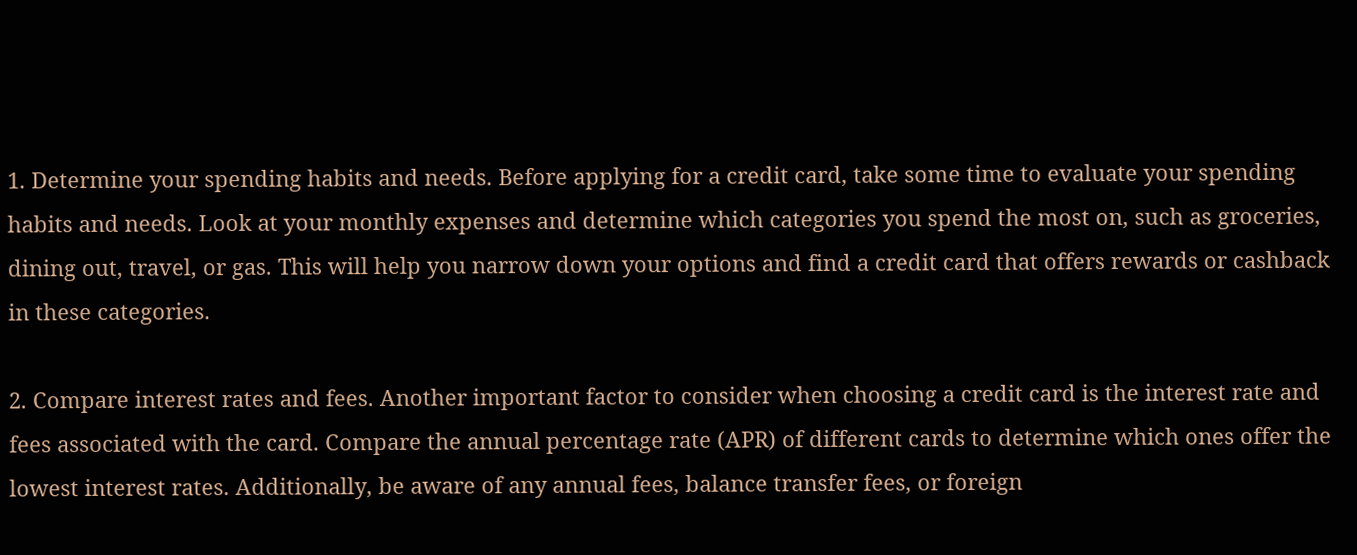1. Determine your spending habits and needs. Before applying for a credit card, take some time to evaluate your spending habits and needs. Look at your monthly expenses and determine which categories you spend the most on, such as groceries, dining out, travel, or gas. This will help you narrow down your options and find a credit card that offers rewards or cashback in these categories.

2. Compare interest rates and fees. Another important factor to consider when choosing a credit card is the interest rate and fees associated with the card. Compare the annual percentage rate (APR) of different cards to determine which ones offer the lowest interest rates. Additionally, be aware of any annual fees, balance transfer fees, or foreign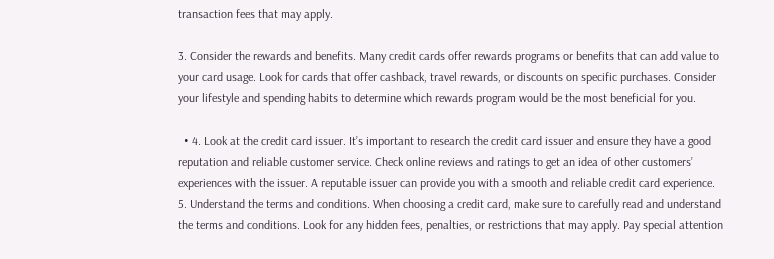transaction fees that may apply.

3. Consider the rewards and benefits. Many credit cards offer rewards programs or benefits that can add value to your card usage. Look for cards that offer cashback, travel rewards, or discounts on specific purchases. Consider your lifestyle and spending habits to determine which rewards program would be the most beneficial for you.

  • 4. Look at the credit card issuer. It’s important to research the credit card issuer and ensure they have a good reputation and reliable customer service. Check online reviews and ratings to get an idea of other customers’ experiences with the issuer. A reputable issuer can provide you with a smooth and reliable credit card experience.
5. Understand the terms and conditions. When choosing a credit card, make sure to carefully read and understand the terms and conditions. Look for any hidden fees, penalties, or restrictions that may apply. Pay special attention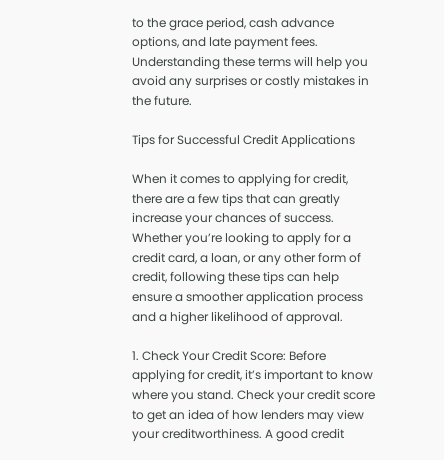to the grace period, cash advance options, and late payment fees. Understanding these terms will help you avoid any surprises or costly mistakes in the future.

Tips for Successful Credit Applications

When it comes to applying for credit, there are a few tips that can greatly increase your chances of success. Whether you’re looking to apply for a credit card, a loan, or any other form of credit, following these tips can help ensure a smoother application process and a higher likelihood of approval.

1. Check Your Credit Score: Before applying for credit, it’s important to know where you stand. Check your credit score to get an idea of how lenders may view your creditworthiness. A good credit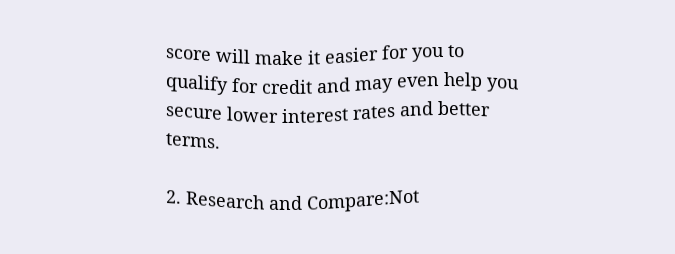score will make it easier for you to qualify for credit and may even help you secure lower interest rates and better terms.

2. Research and Compare:Not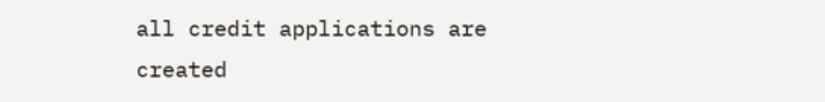all credit applications are created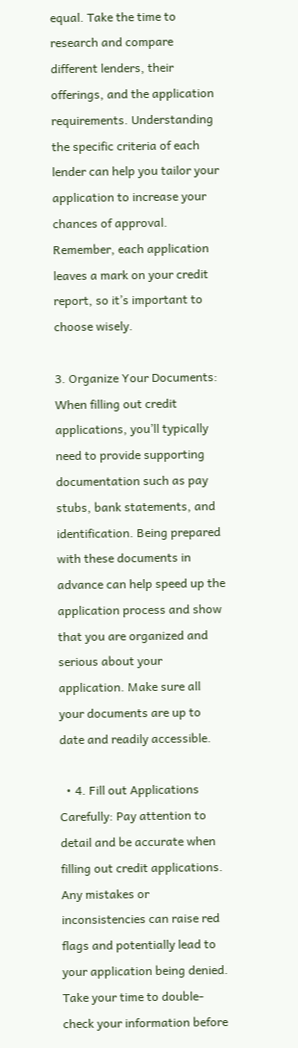equal. Take the time to research and compare different lenders, their offerings, and the application requirements. Understanding the specific criteria of each lender can help you tailor your application to increase your chances of approval. Remember, each application leaves a mark on your credit report, so it’s important to choose wisely.

3. Organize Your Documents: When filling out credit applications, you’ll typically need to provide supporting documentation such as pay stubs, bank statements, and identification. Being prepared with these documents in advance can help speed up the application process and show that you are organized and serious about your application. Make sure all your documents are up to date and readily accessible.

  • 4. Fill out Applications Carefully: Pay attention to detail and be accurate when filling out credit applications. Any mistakes or inconsistencies can raise red flags and potentially lead to your application being denied. Take your time to double-check your information before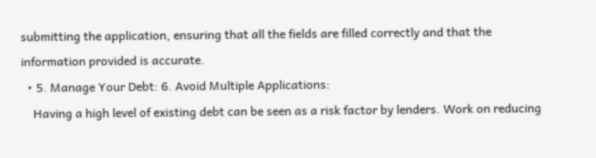submitting the application, ensuring that all the fields are filled correctly and that the information provided is accurate.
  • 5. Manage Your Debt: 6. Avoid Multiple Applications:
    Having a high level of existing debt can be seen as a risk factor by lenders. Work on reducing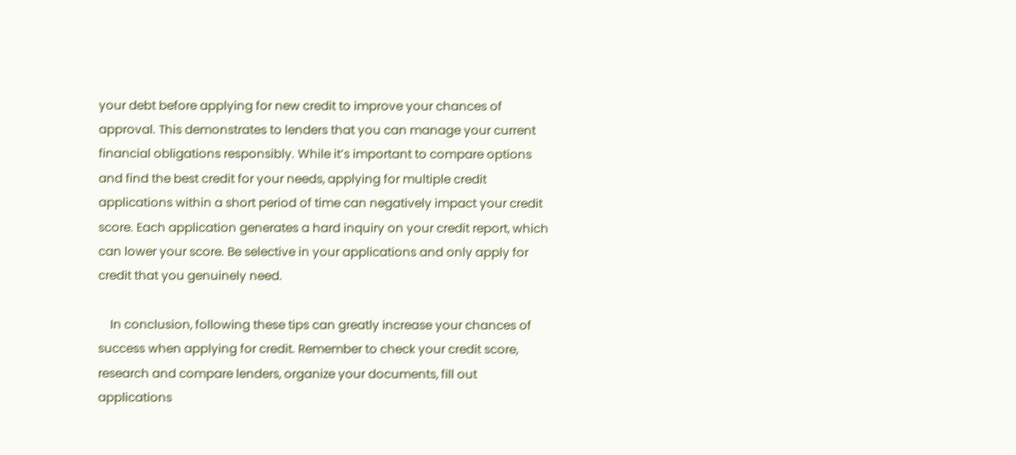your debt before applying for new credit to improve your chances of approval. This demonstrates to lenders that you can manage your current financial obligations responsibly. While it’s important to compare options and find the best credit for your needs, applying for multiple credit applications within a short period of time can negatively impact your credit score. Each application generates a hard inquiry on your credit report, which can lower your score. Be selective in your applications and only apply for credit that you genuinely need.

    In conclusion, following these tips can greatly increase your chances of success when applying for credit. Remember to check your credit score, research and compare lenders, organize your documents, fill out applications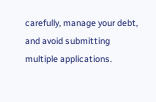carefully, manage your debt, and avoid submitting multiple applications.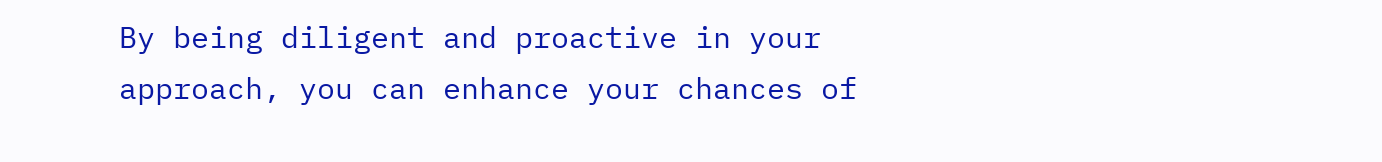By being diligent and proactive in your approach, you can enhance your chances of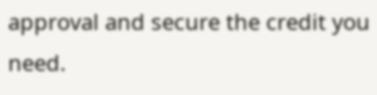approval and secure the credit you need.